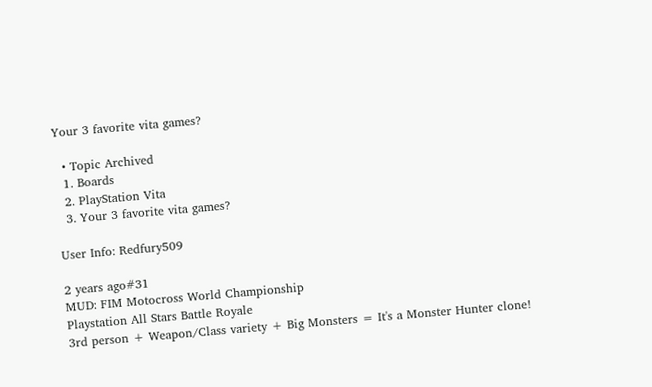Your 3 favorite vita games?

  • Topic Archived
  1. Boards
  2. PlayStation Vita
  3. Your 3 favorite vita games?

User Info: Redfury509

2 years ago#31
MUD: FIM Motocross World Championship
Playstation All Stars Battle Royale
3rd person + Weapon/Class variety + Big Monsters = It's a Monster Hunter clone!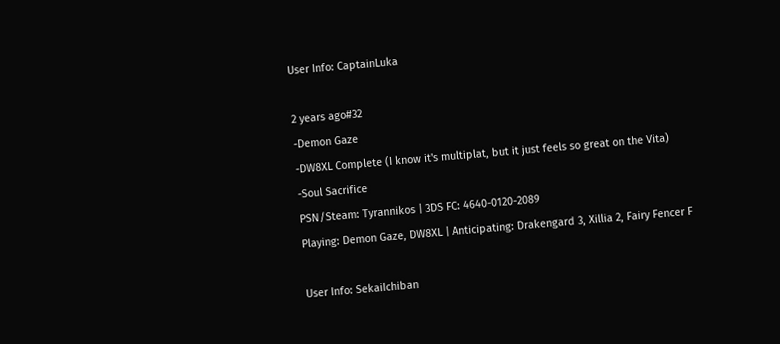User Info: CaptainLuka

2 years ago#32
-Demon Gaze
-DW8XL Complete (I know it's multiplat, but it just feels so great on the Vita)
-Soul Sacrifice
PSN/Steam: Tyrannikos | 3DS FC: 4640-0120-2089
Playing: Demon Gaze, DW8XL | Anticipating: Drakengard 3, Xillia 2, Fairy Fencer F

User Info: SekaiIchiban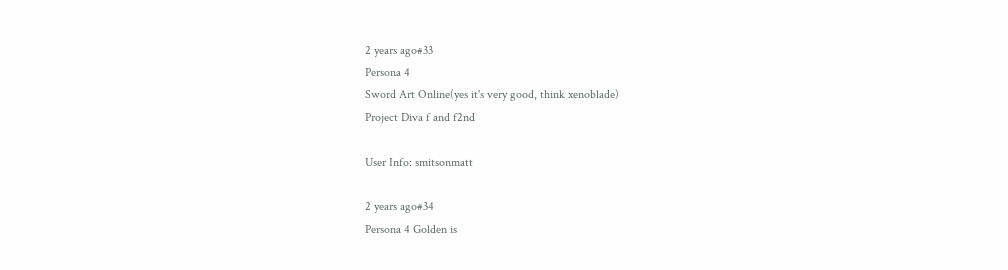2 years ago#33
Persona 4
Sword Art Online(yes it's very good, think xenoblade)
Project Diva f and f2nd

User Info: smitsonmatt

2 years ago#34
Persona 4 Golden is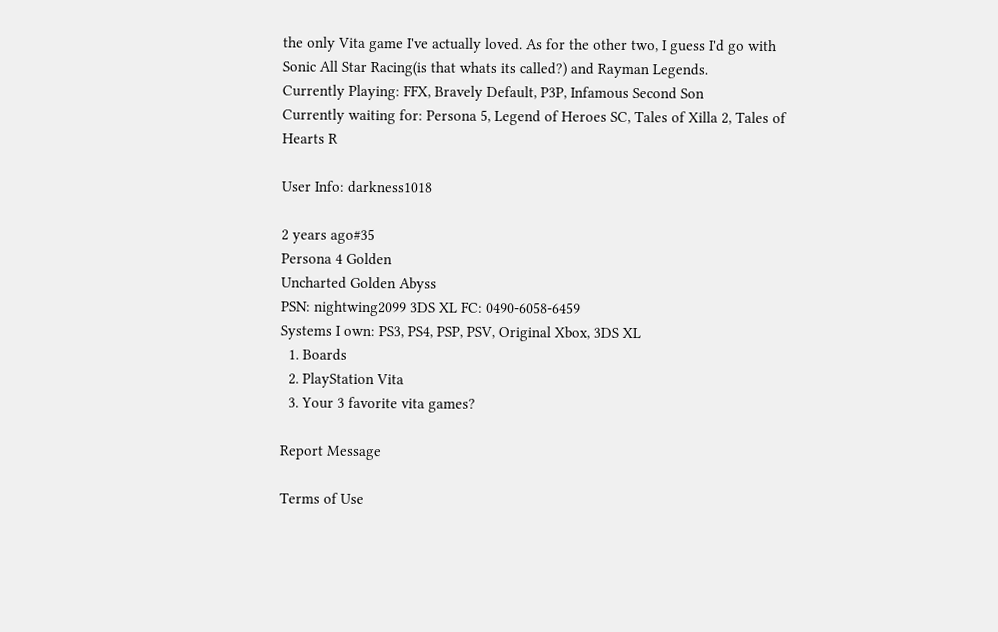the only Vita game I've actually loved. As for the other two, I guess I'd go with Sonic All Star Racing(is that whats its called?) and Rayman Legends.
Currently Playing: FFX, Bravely Default, P3P, Infamous Second Son
Currently waiting for: Persona 5, Legend of Heroes SC, Tales of Xilla 2, Tales of Hearts R

User Info: darkness1018

2 years ago#35
Persona 4 Golden
Uncharted Golden Abyss
PSN: nightwing2099 3DS XL FC: 0490-6058-6459
Systems I own: PS3, PS4, PSP, PSV, Original Xbox, 3DS XL
  1. Boards
  2. PlayStation Vita
  3. Your 3 favorite vita games?

Report Message

Terms of Use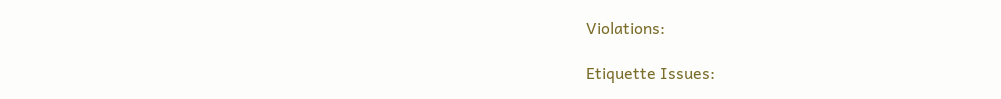Violations:

Etiquette Issues: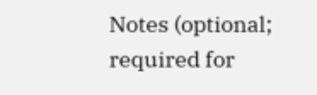Notes (optional; required for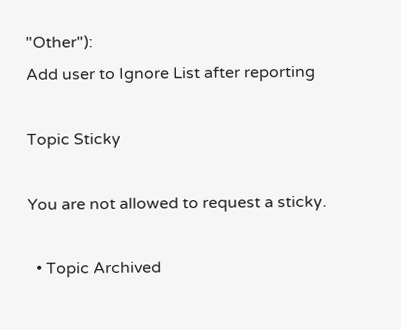"Other"):
Add user to Ignore List after reporting

Topic Sticky

You are not allowed to request a sticky.

  • Topic Archived